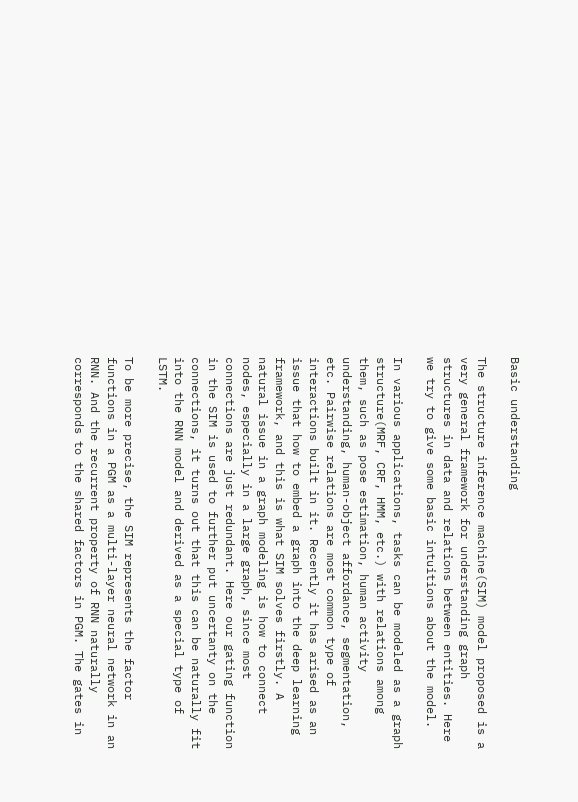Basic understanding

The structure inference machine(SIM) model proposed is a very general framework for understanding graph structures in data and relations between entities. Here we try to give some basic intuitions about the model.

In various applications, tasks can be modeled as a graph structure(MRF, CRF, HMM, etc.) with relations among them, such as pose estimation, human activity understanding, human-object affordance, segmentation, etc. Pairwise relations are most common type of interactions built in it. Recently it has arised as an issue that how to embed a graph into the deep learning framework, and this is what SIM solves firstly. A natural issue in a graph modeling is how to connect nodes, especially in a large graph, since most connections are just redundant. Here our gating function in the SIM is used to further put uncertanty on the connections, it turns out that this can be naturally fit into the RNN model and derived as a special type of LSTM.

To be more precise, the SIM represents the factor functions in a PGM as a multi-layer neural network in an RNN. And the recurrent property of RNN naturally corresponds to the shared factors in PGM. The gates in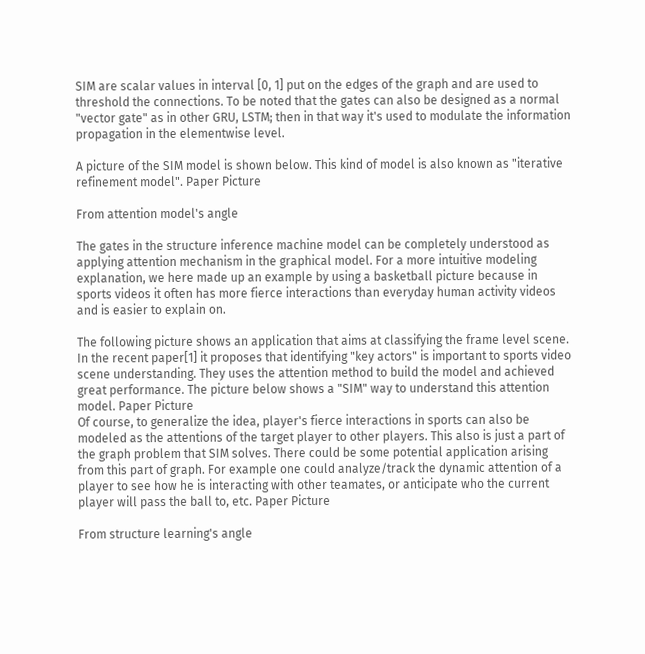SIM are scalar values in interval [0, 1] put on the edges of the graph and are used to threshold the connections. To be noted that the gates can also be designed as a normal "vector gate" as in other GRU, LSTM; then in that way it's used to modulate the information propagation in the elementwise level.

A picture of the SIM model is shown below. This kind of model is also known as "iterative refinement model". Paper Picture

From attention model's angle

The gates in the structure inference machine model can be completely understood as applying attention mechanism in the graphical model. For a more intuitive modeling explanation, we here made up an example by using a basketball picture because in sports videos it often has more fierce interactions than everyday human activity videos and is easier to explain on.

The following picture shows an application that aims at classifying the frame level scene. In the recent paper[1] it proposes that identifying "key actors" is important to sports video scene understanding. They uses the attention method to build the model and achieved great performance. The picture below shows a "SIM" way to understand this attention model. Paper Picture
Of course, to generalize the idea, player's fierce interactions in sports can also be modeled as the attentions of the target player to other players. This also is just a part of the graph problem that SIM solves. There could be some potential application arising from this part of graph. For example one could analyze/track the dynamic attention of a player to see how he is interacting with other teamates, or anticipate who the current player will pass the ball to, etc. Paper Picture

From structure learning's angle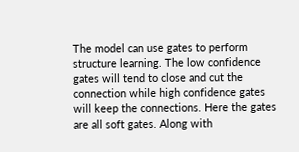The model can use gates to perform structure learning. The low confidence gates will tend to close and cut the connection while high confidence gates will keep the connections. Here the gates are all soft gates. Along with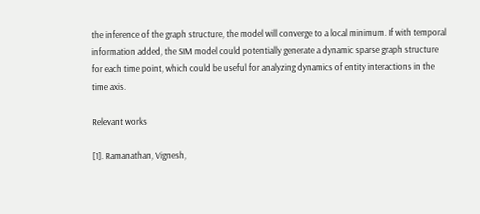the inference of the graph structure, the model will converge to a local minimum. If with temporal information added, the SIM model could potentially generate a dynamic sparse graph structure for each time point, which could be useful for analyzing dynamics of entity interactions in the time axis.

Relevant works

[1]. Ramanathan, Vignesh,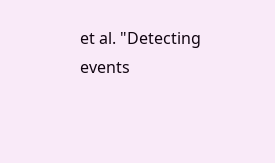et al. "Detecting events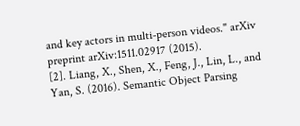and key actors in multi-person videos." arXiv preprint arXiv:1511.02917 (2015).
[2]. Liang, X., Shen, X., Feng, J., Lin, L., and Yan, S. (2016). Semantic Object Parsing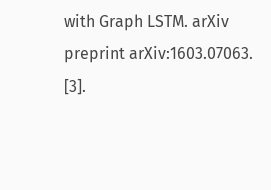with Graph LSTM. arXiv preprint arXiv:1603.07063.
[3].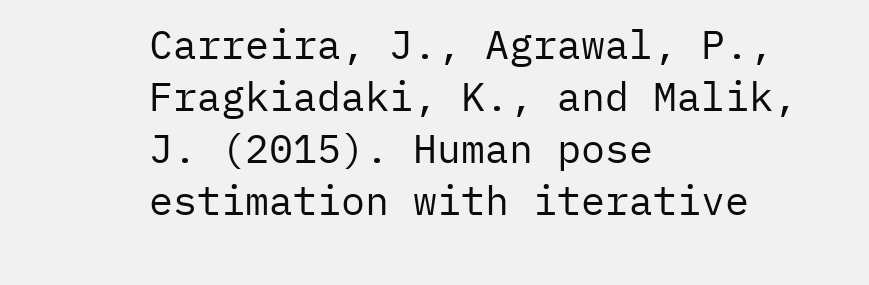Carreira, J., Agrawal, P., Fragkiadaki, K., and Malik, J. (2015). Human pose estimation with iterative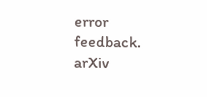error feedback. arXiv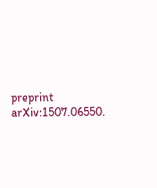preprint arXiv:1507.06550.